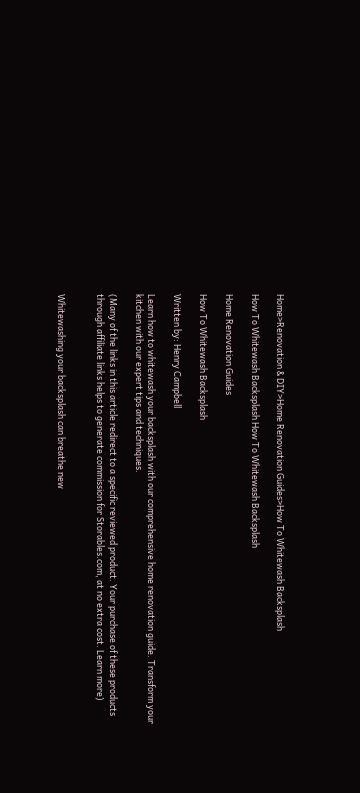Home>Renovation & DIY>Home Renovation Guides>How To Whitewash Backsplash

How To Whitewash Backsplash How To Whitewash Backsplash

Home Renovation Guides

How To Whitewash Backsplash

Written by: Henry Campbell

Learn how to whitewash your backsplash with our comprehensive home renovation guide. Transform your kitchen with our expert tips and techniques.

(Many of the links in this article redirect to a specific reviewed product. Your purchase of these products through affiliate links helps to generate commission for Storables.com, at no extra cost. Learn more)


Whitewashing your backsplash can breathe new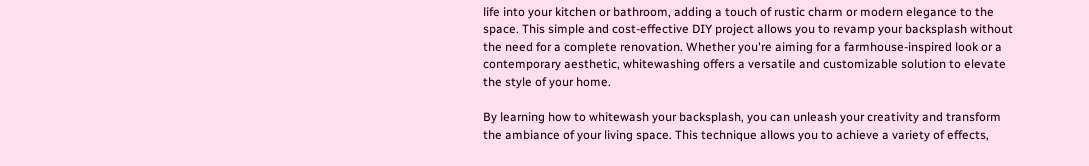life into your kitchen or bathroom, adding a touch of rustic charm or modern elegance to the space. This simple and cost-effective DIY project allows you to revamp your backsplash without the need for a complete renovation. Whether you're aiming for a farmhouse-inspired look or a contemporary aesthetic, whitewashing offers a versatile and customizable solution to elevate the style of your home.

By learning how to whitewash your backsplash, you can unleash your creativity and transform the ambiance of your living space. This technique allows you to achieve a variety of effects,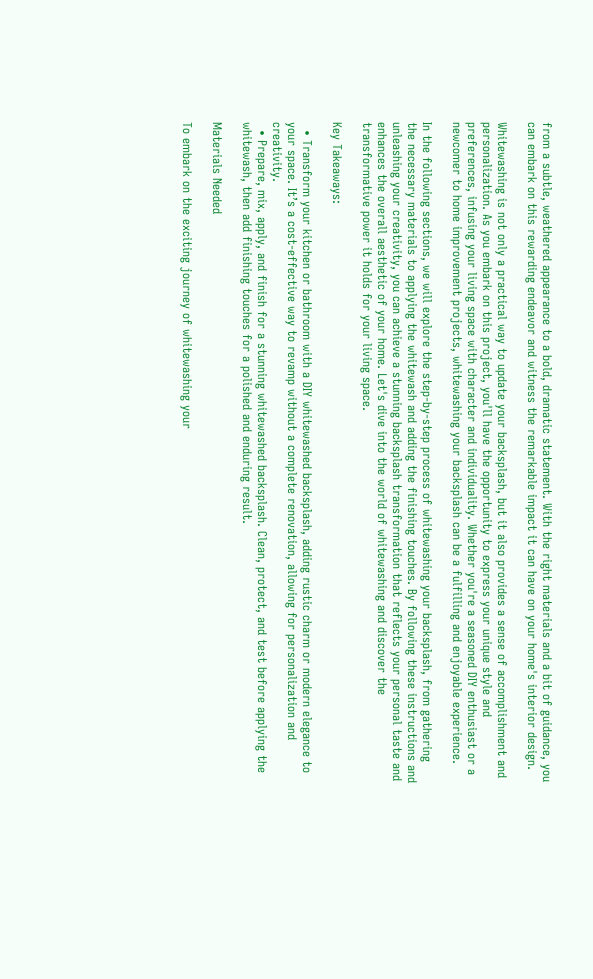from a subtle, weathered appearance to a bold, dramatic statement. With the right materials and a bit of guidance, you can embark on this rewarding endeavor and witness the remarkable impact it can have on your home's interior design.

Whitewashing is not only a practical way to update your backsplash, but it also provides a sense of accomplishment and personalization. As you embark on this project, you'll have the opportunity to express your unique style and preferences, infusing your living space with character and individuality. Whether you're a seasoned DIY enthusiast or a newcomer to home improvement projects, whitewashing your backsplash can be a fulfilling and enjoyable experience.

In the following sections, we will explore the step-by-step process of whitewashing your backsplash, from gathering the necessary materials to applying the whitewash and adding the finishing touches. By following these instructions and unleashing your creativity, you can achieve a stunning backsplash transformation that reflects your personal taste and enhances the overall aesthetic of your home. Let's dive into the world of whitewashing and discover the transformative power it holds for your living space.

Key Takeaways:

  • Transform your kitchen or bathroom with a DIY whitewashed backsplash, adding rustic charm or modern elegance to your space. It’s a cost-effective way to revamp without a complete renovation, allowing for personalization and creativity.
  • Prepare, mix, apply, and finish for a stunning whitewashed backsplash. Clean, protect, and test before applying the whitewash, then add finishing touches for a polished and enduring result.

Materials Needed

To embark on the exciting journey of whitewashing your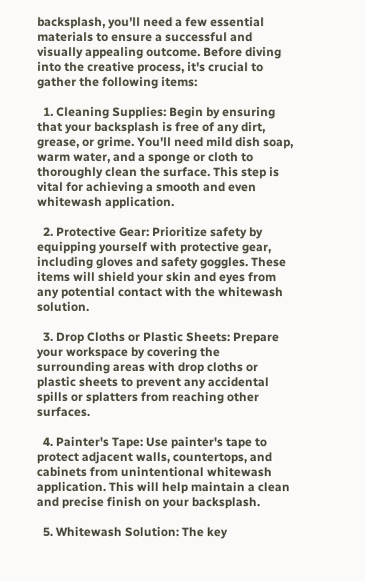backsplash, you'll need a few essential materials to ensure a successful and visually appealing outcome. Before diving into the creative process, it's crucial to gather the following items:

  1. Cleaning Supplies: Begin by ensuring that your backsplash is free of any dirt, grease, or grime. You'll need mild dish soap, warm water, and a sponge or cloth to thoroughly clean the surface. This step is vital for achieving a smooth and even whitewash application.

  2. Protective Gear: Prioritize safety by equipping yourself with protective gear, including gloves and safety goggles. These items will shield your skin and eyes from any potential contact with the whitewash solution.

  3. Drop Cloths or Plastic Sheets: Prepare your workspace by covering the surrounding areas with drop cloths or plastic sheets to prevent any accidental spills or splatters from reaching other surfaces.

  4. Painter's Tape: Use painter's tape to protect adjacent walls, countertops, and cabinets from unintentional whitewash application. This will help maintain a clean and precise finish on your backsplash.

  5. Whitewash Solution: The key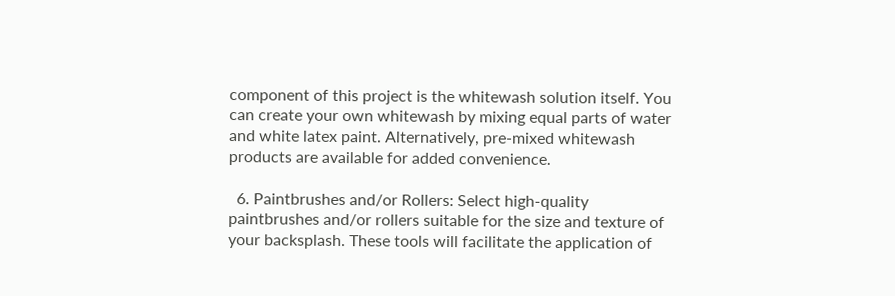component of this project is the whitewash solution itself. You can create your own whitewash by mixing equal parts of water and white latex paint. Alternatively, pre-mixed whitewash products are available for added convenience.

  6. Paintbrushes and/or Rollers: Select high-quality paintbrushes and/or rollers suitable for the size and texture of your backsplash. These tools will facilitate the application of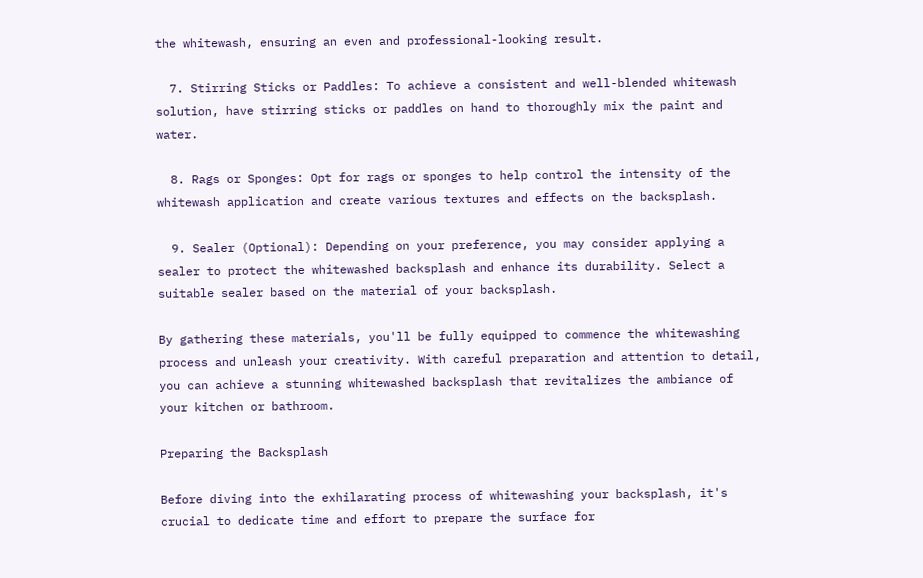the whitewash, ensuring an even and professional-looking result.

  7. Stirring Sticks or Paddles: To achieve a consistent and well-blended whitewash solution, have stirring sticks or paddles on hand to thoroughly mix the paint and water.

  8. Rags or Sponges: Opt for rags or sponges to help control the intensity of the whitewash application and create various textures and effects on the backsplash.

  9. Sealer (Optional): Depending on your preference, you may consider applying a sealer to protect the whitewashed backsplash and enhance its durability. Select a suitable sealer based on the material of your backsplash.

By gathering these materials, you'll be fully equipped to commence the whitewashing process and unleash your creativity. With careful preparation and attention to detail, you can achieve a stunning whitewashed backsplash that revitalizes the ambiance of your kitchen or bathroom.

Preparing the Backsplash

Before diving into the exhilarating process of whitewashing your backsplash, it's crucial to dedicate time and effort to prepare the surface for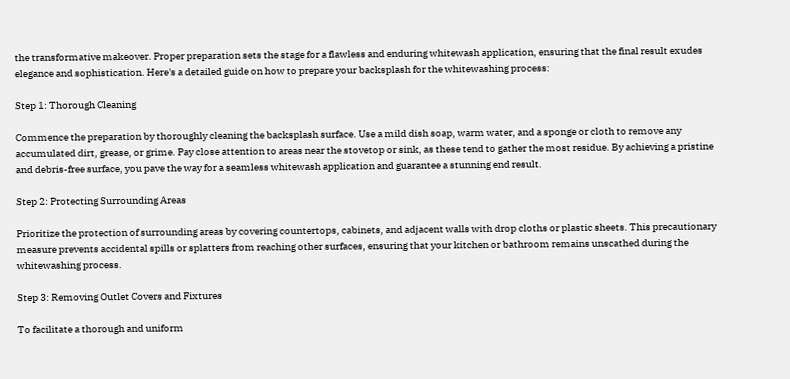the transformative makeover. Proper preparation sets the stage for a flawless and enduring whitewash application, ensuring that the final result exudes elegance and sophistication. Here's a detailed guide on how to prepare your backsplash for the whitewashing process:

Step 1: Thorough Cleaning

Commence the preparation by thoroughly cleaning the backsplash surface. Use a mild dish soap, warm water, and a sponge or cloth to remove any accumulated dirt, grease, or grime. Pay close attention to areas near the stovetop or sink, as these tend to gather the most residue. By achieving a pristine and debris-free surface, you pave the way for a seamless whitewash application and guarantee a stunning end result.

Step 2: Protecting Surrounding Areas

Prioritize the protection of surrounding areas by covering countertops, cabinets, and adjacent walls with drop cloths or plastic sheets. This precautionary measure prevents accidental spills or splatters from reaching other surfaces, ensuring that your kitchen or bathroom remains unscathed during the whitewashing process.

Step 3: Removing Outlet Covers and Fixtures

To facilitate a thorough and uniform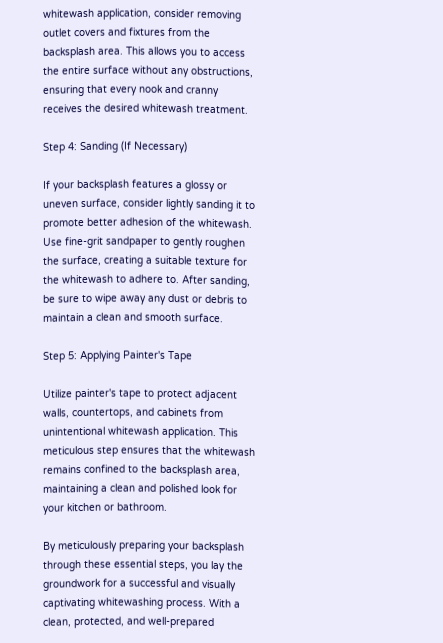whitewash application, consider removing outlet covers and fixtures from the backsplash area. This allows you to access the entire surface without any obstructions, ensuring that every nook and cranny receives the desired whitewash treatment.

Step 4: Sanding (If Necessary)

If your backsplash features a glossy or uneven surface, consider lightly sanding it to promote better adhesion of the whitewash. Use fine-grit sandpaper to gently roughen the surface, creating a suitable texture for the whitewash to adhere to. After sanding, be sure to wipe away any dust or debris to maintain a clean and smooth surface.

Step 5: Applying Painter's Tape

Utilize painter's tape to protect adjacent walls, countertops, and cabinets from unintentional whitewash application. This meticulous step ensures that the whitewash remains confined to the backsplash area, maintaining a clean and polished look for your kitchen or bathroom.

By meticulously preparing your backsplash through these essential steps, you lay the groundwork for a successful and visually captivating whitewashing process. With a clean, protected, and well-prepared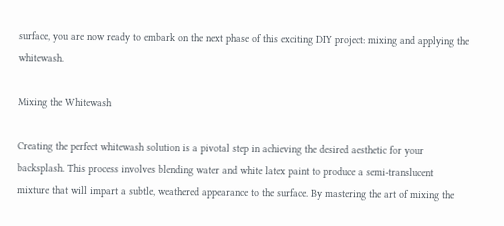surface, you are now ready to embark on the next phase of this exciting DIY project: mixing and applying the whitewash.

Mixing the Whitewash

Creating the perfect whitewash solution is a pivotal step in achieving the desired aesthetic for your backsplash. This process involves blending water and white latex paint to produce a semi-translucent mixture that will impart a subtle, weathered appearance to the surface. By mastering the art of mixing the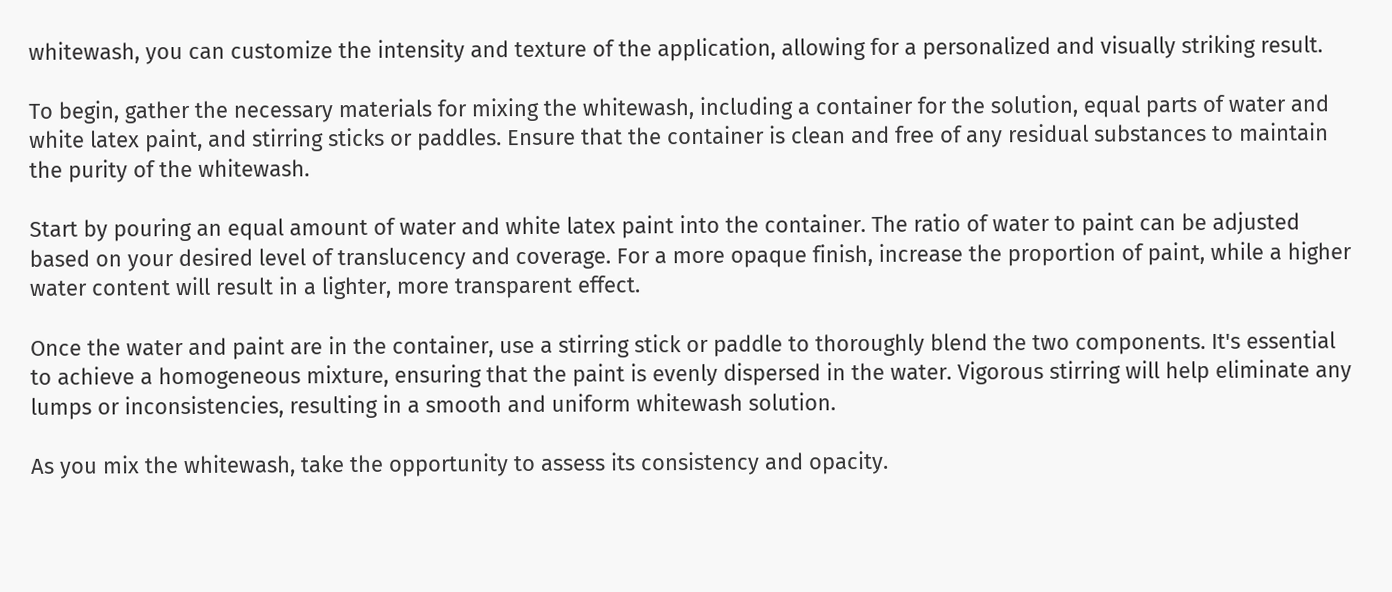whitewash, you can customize the intensity and texture of the application, allowing for a personalized and visually striking result.

To begin, gather the necessary materials for mixing the whitewash, including a container for the solution, equal parts of water and white latex paint, and stirring sticks or paddles. Ensure that the container is clean and free of any residual substances to maintain the purity of the whitewash.

Start by pouring an equal amount of water and white latex paint into the container. The ratio of water to paint can be adjusted based on your desired level of translucency and coverage. For a more opaque finish, increase the proportion of paint, while a higher water content will result in a lighter, more transparent effect.

Once the water and paint are in the container, use a stirring stick or paddle to thoroughly blend the two components. It's essential to achieve a homogeneous mixture, ensuring that the paint is evenly dispersed in the water. Vigorous stirring will help eliminate any lumps or inconsistencies, resulting in a smooth and uniform whitewash solution.

As you mix the whitewash, take the opportunity to assess its consistency and opacity.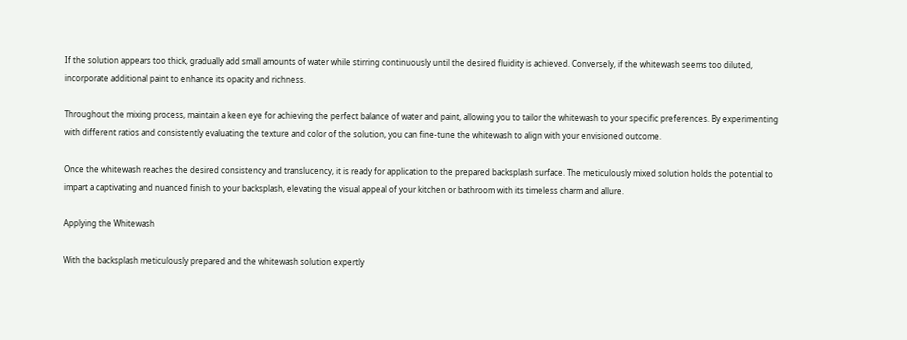If the solution appears too thick, gradually add small amounts of water while stirring continuously until the desired fluidity is achieved. Conversely, if the whitewash seems too diluted, incorporate additional paint to enhance its opacity and richness.

Throughout the mixing process, maintain a keen eye for achieving the perfect balance of water and paint, allowing you to tailor the whitewash to your specific preferences. By experimenting with different ratios and consistently evaluating the texture and color of the solution, you can fine-tune the whitewash to align with your envisioned outcome.

Once the whitewash reaches the desired consistency and translucency, it is ready for application to the prepared backsplash surface. The meticulously mixed solution holds the potential to impart a captivating and nuanced finish to your backsplash, elevating the visual appeal of your kitchen or bathroom with its timeless charm and allure.

Applying the Whitewash

With the backsplash meticulously prepared and the whitewash solution expertly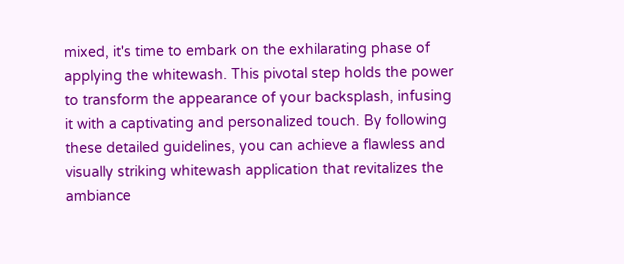mixed, it's time to embark on the exhilarating phase of applying the whitewash. This pivotal step holds the power to transform the appearance of your backsplash, infusing it with a captivating and personalized touch. By following these detailed guidelines, you can achieve a flawless and visually striking whitewash application that revitalizes the ambiance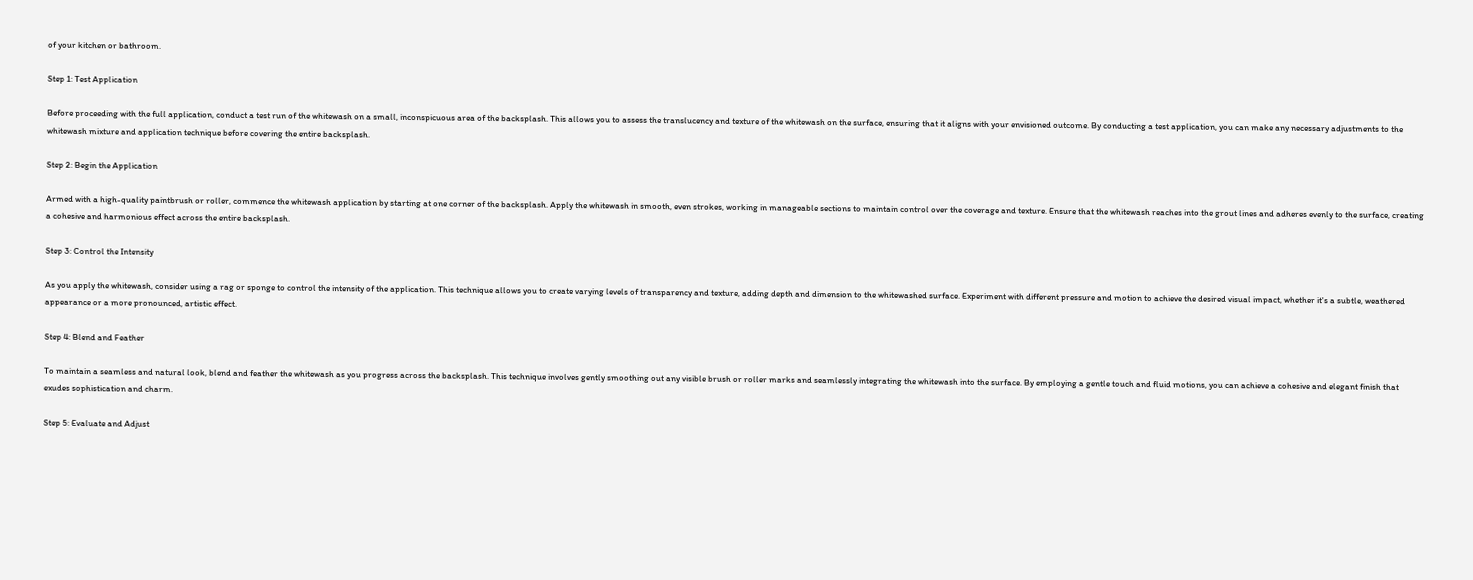of your kitchen or bathroom.

Step 1: Test Application

Before proceeding with the full application, conduct a test run of the whitewash on a small, inconspicuous area of the backsplash. This allows you to assess the translucency and texture of the whitewash on the surface, ensuring that it aligns with your envisioned outcome. By conducting a test application, you can make any necessary adjustments to the whitewash mixture and application technique before covering the entire backsplash.

Step 2: Begin the Application

Armed with a high-quality paintbrush or roller, commence the whitewash application by starting at one corner of the backsplash. Apply the whitewash in smooth, even strokes, working in manageable sections to maintain control over the coverage and texture. Ensure that the whitewash reaches into the grout lines and adheres evenly to the surface, creating a cohesive and harmonious effect across the entire backsplash.

Step 3: Control the Intensity

As you apply the whitewash, consider using a rag or sponge to control the intensity of the application. This technique allows you to create varying levels of transparency and texture, adding depth and dimension to the whitewashed surface. Experiment with different pressure and motion to achieve the desired visual impact, whether it's a subtle, weathered appearance or a more pronounced, artistic effect.

Step 4: Blend and Feather

To maintain a seamless and natural look, blend and feather the whitewash as you progress across the backsplash. This technique involves gently smoothing out any visible brush or roller marks and seamlessly integrating the whitewash into the surface. By employing a gentle touch and fluid motions, you can achieve a cohesive and elegant finish that exudes sophistication and charm.

Step 5: Evaluate and Adjust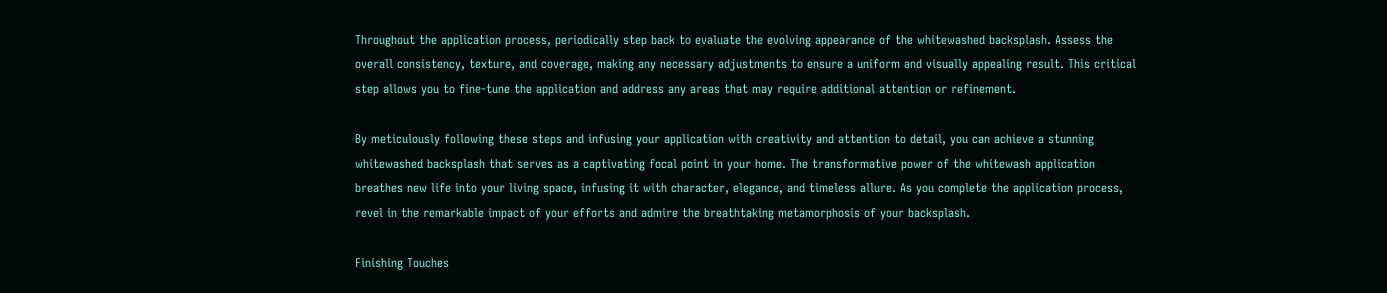Throughout the application process, periodically step back to evaluate the evolving appearance of the whitewashed backsplash. Assess the overall consistency, texture, and coverage, making any necessary adjustments to ensure a uniform and visually appealing result. This critical step allows you to fine-tune the application and address any areas that may require additional attention or refinement.

By meticulously following these steps and infusing your application with creativity and attention to detail, you can achieve a stunning whitewashed backsplash that serves as a captivating focal point in your home. The transformative power of the whitewash application breathes new life into your living space, infusing it with character, elegance, and timeless allure. As you complete the application process, revel in the remarkable impact of your efforts and admire the breathtaking metamorphosis of your backsplash.

Finishing Touches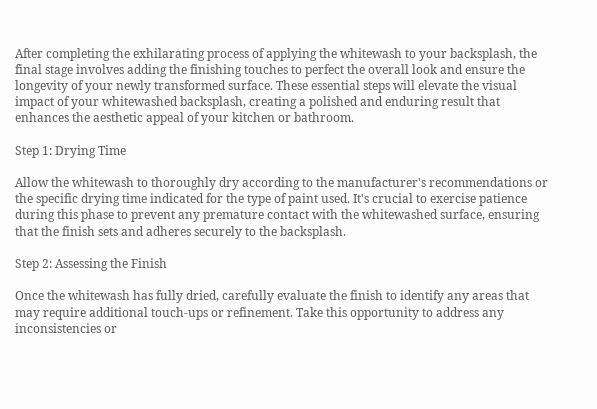After completing the exhilarating process of applying the whitewash to your backsplash, the final stage involves adding the finishing touches to perfect the overall look and ensure the longevity of your newly transformed surface. These essential steps will elevate the visual impact of your whitewashed backsplash, creating a polished and enduring result that enhances the aesthetic appeal of your kitchen or bathroom.

Step 1: Drying Time

Allow the whitewash to thoroughly dry according to the manufacturer's recommendations or the specific drying time indicated for the type of paint used. It's crucial to exercise patience during this phase to prevent any premature contact with the whitewashed surface, ensuring that the finish sets and adheres securely to the backsplash.

Step 2: Assessing the Finish

Once the whitewash has fully dried, carefully evaluate the finish to identify any areas that may require additional touch-ups or refinement. Take this opportunity to address any inconsistencies or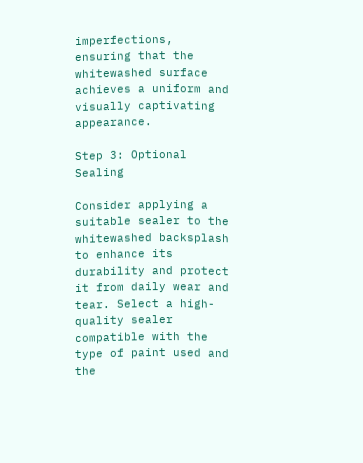imperfections, ensuring that the whitewashed surface achieves a uniform and visually captivating appearance.

Step 3: Optional Sealing

Consider applying a suitable sealer to the whitewashed backsplash to enhance its durability and protect it from daily wear and tear. Select a high-quality sealer compatible with the type of paint used and the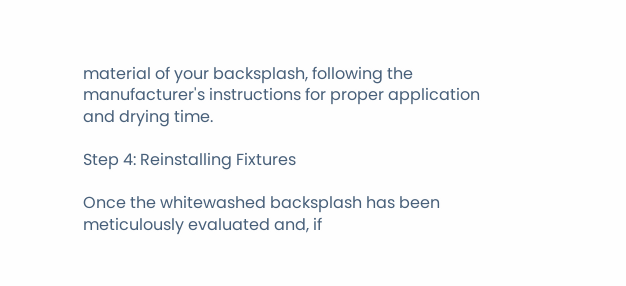material of your backsplash, following the manufacturer's instructions for proper application and drying time.

Step 4: Reinstalling Fixtures

Once the whitewashed backsplash has been meticulously evaluated and, if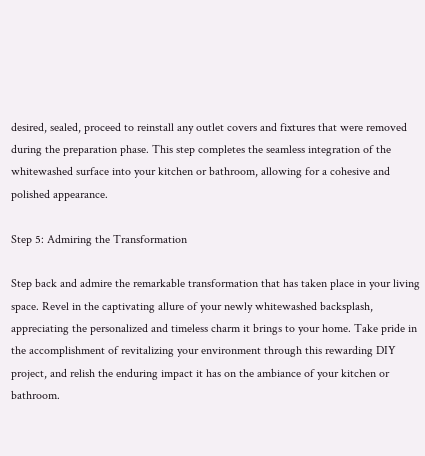desired, sealed, proceed to reinstall any outlet covers and fixtures that were removed during the preparation phase. This step completes the seamless integration of the whitewashed surface into your kitchen or bathroom, allowing for a cohesive and polished appearance.

Step 5: Admiring the Transformation

Step back and admire the remarkable transformation that has taken place in your living space. Revel in the captivating allure of your newly whitewashed backsplash, appreciating the personalized and timeless charm it brings to your home. Take pride in the accomplishment of revitalizing your environment through this rewarding DIY project, and relish the enduring impact it has on the ambiance of your kitchen or bathroom.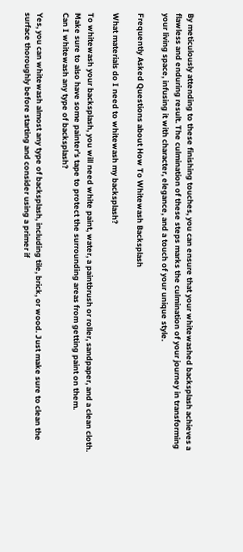By meticulously attending to these finishing touches, you can ensure that your whitewashed backsplash achieves a flawless and enduring result. The culmination of these steps marks the culmination of your journey in transforming your living space, infusing it with character, elegance, and a touch of your unique style.

Frequently Asked Questions about How To Whitewash Backsplash

What materials do I need to whitewash my backsplash?

To whitewash your backsplash, you will need white paint, water, a paintbrush or roller, sandpaper, and a clean cloth. Make sure to also have some painter’s tape to protect the surrounding areas from getting paint on them.
Can I whitewash any type of backsplash?

Yes, you can whitewash almost any type of backsplash, including tile, brick, or wood. Just make sure to clean the surface thoroughly before starting and consider using a primer if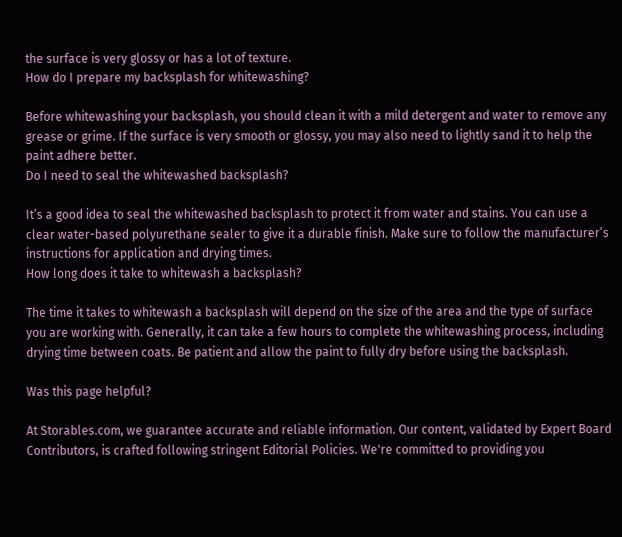the surface is very glossy or has a lot of texture.
How do I prepare my backsplash for whitewashing?

Before whitewashing your backsplash, you should clean it with a mild detergent and water to remove any grease or grime. If the surface is very smooth or glossy, you may also need to lightly sand it to help the paint adhere better.
Do I need to seal the whitewashed backsplash?

It’s a good idea to seal the whitewashed backsplash to protect it from water and stains. You can use a clear water-based polyurethane sealer to give it a durable finish. Make sure to follow the manufacturer’s instructions for application and drying times.
How long does it take to whitewash a backsplash?

The time it takes to whitewash a backsplash will depend on the size of the area and the type of surface you are working with. Generally, it can take a few hours to complete the whitewashing process, including drying time between coats. Be patient and allow the paint to fully dry before using the backsplash.

Was this page helpful?

At Storables.com, we guarantee accurate and reliable information. Our content, validated by Expert Board Contributors, is crafted following stringent Editorial Policies. We're committed to providing you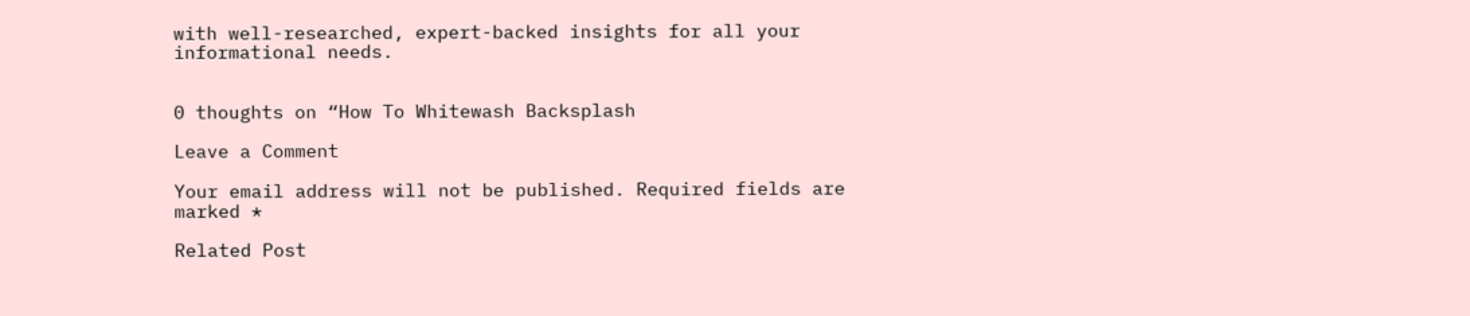with well-researched, expert-backed insights for all your informational needs.


0 thoughts on “How To Whitewash Backsplash

Leave a Comment

Your email address will not be published. Required fields are marked *

Related Post